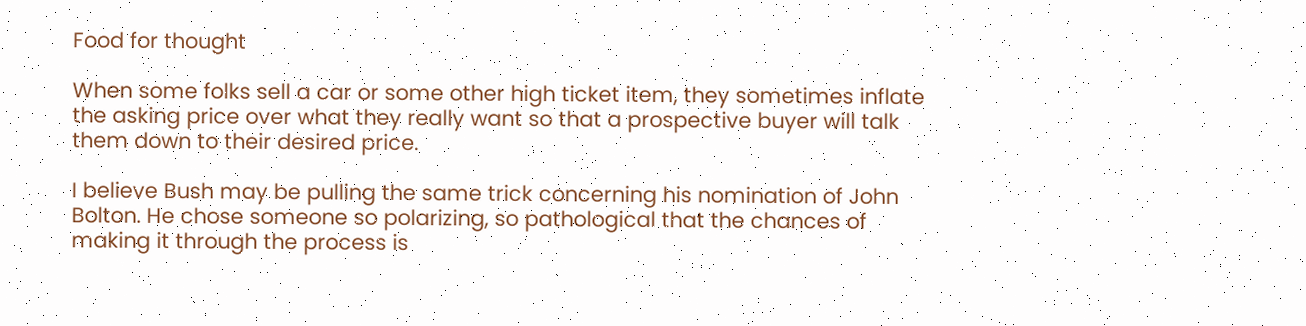Food for thought

When some folks sell a car or some other high ticket item, they sometimes inflate the asking price over what they really want so that a prospective buyer will talk them down to their desired price.

I believe Bush may be pulling the same trick concerning his nomination of John Bolton. He chose someone so polarizing, so pathological that the chances of making it through the process is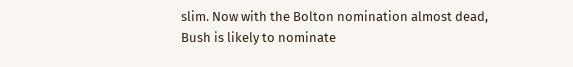slim. Now with the Bolton nomination almost dead, Bush is likely to nominate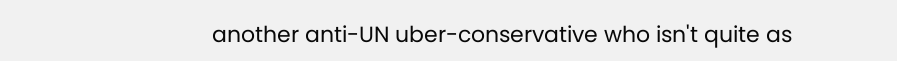another anti-UN uber-conservative who isn't quite as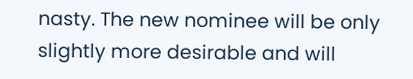nasty. The new nominee will be only slightly more desirable and will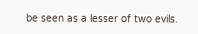be seen as a lesser of two evils.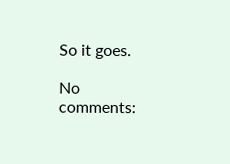So it goes.

No comments: